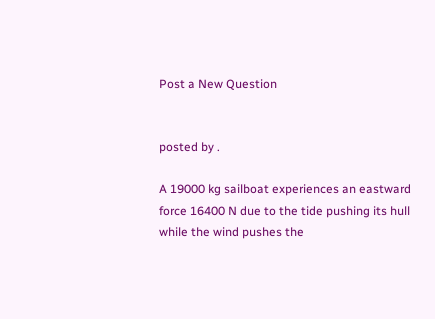Post a New Question


posted by .

A 19000 kg sailboat experiences an eastward
force 16400 N due to the tide pushing its hull
while the wind pushes the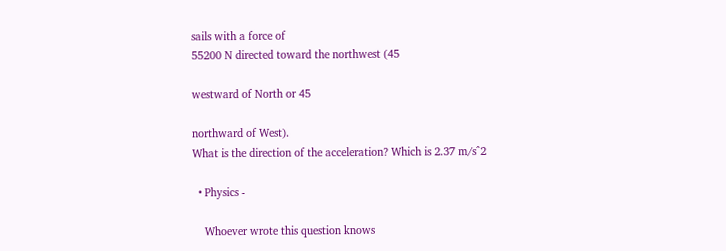sails with a force of
55200 N directed toward the northwest (45

westward of North or 45

northward of West).
What is the direction of the acceleration? Which is 2.37 m/s^2

  • Physics -

    Whoever wrote this question knows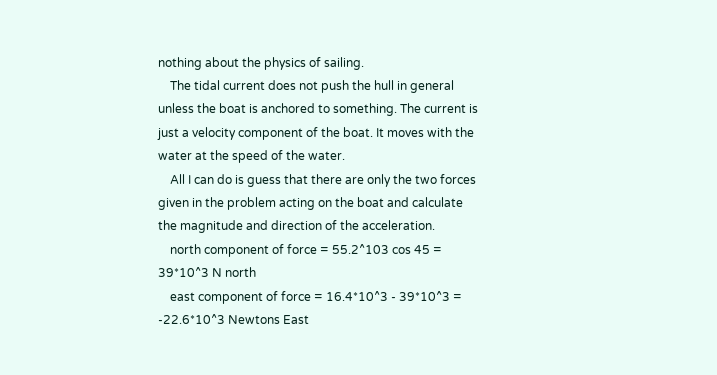nothing about the physics of sailing.
    The tidal current does not push the hull in general unless the boat is anchored to something. The current is just a velocity component of the boat. It moves with the water at the speed of the water.
    All I can do is guess that there are only the two forces given in the problem acting on the boat and calculate the magnitude and direction of the acceleration.
    north component of force = 55.2^103 cos 45 = 39*10^3 N north
    east component of force = 16.4*10^3 - 39*10^3 = -22.6*10^3 Newtons East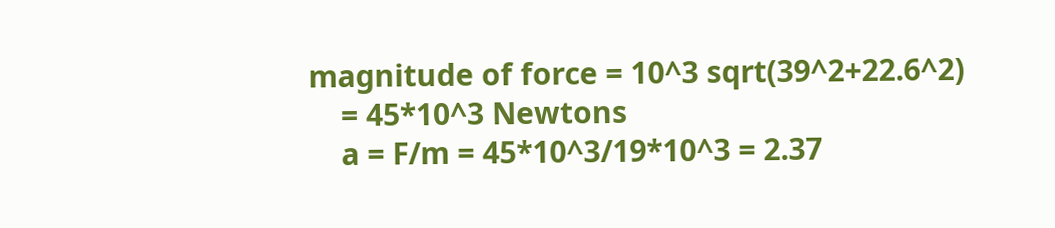magnitude of force = 10^3 sqrt(39^2+22.6^2)
    = 45*10^3 Newtons
    a = F/m = 45*10^3/19*10^3 = 2.37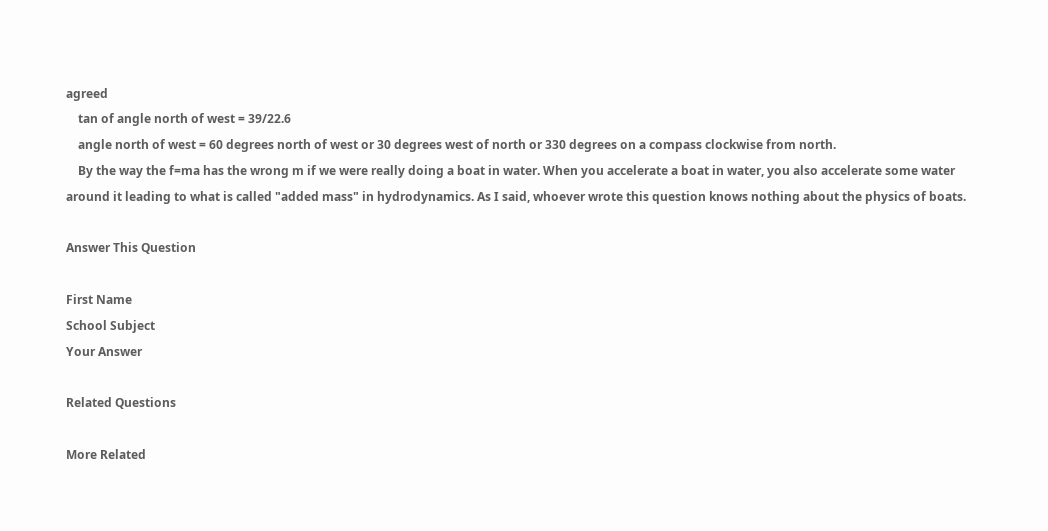agreed
    tan of angle north of west = 39/22.6
    angle north of west = 60 degrees north of west or 30 degrees west of north or 330 degrees on a compass clockwise from north.
    By the way the f=ma has the wrong m if we were really doing a boat in water. When you accelerate a boat in water, you also accelerate some water around it leading to what is called "added mass" in hydrodynamics. As I said, whoever wrote this question knows nothing about the physics of boats.

Answer This Question

First Name
School Subject
Your Answer

Related Questions

More Related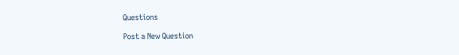Questions

Post a New Question